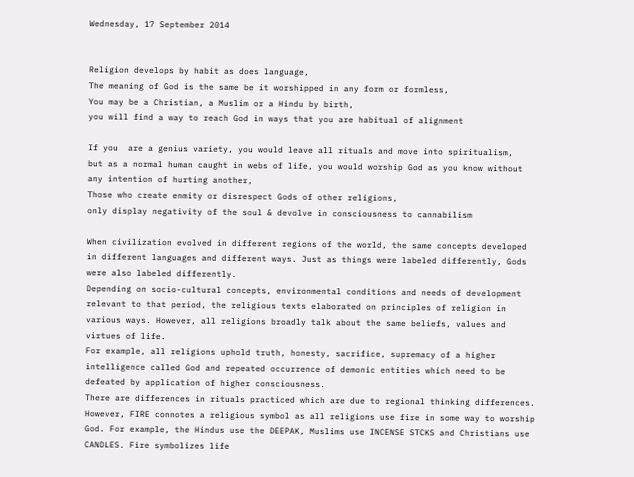Wednesday, 17 September 2014


Religion develops by habit as does language,
The meaning of God is the same be it worshipped in any form or formless,
You may be a Christian, a Muslim or a Hindu by birth,
you will find a way to reach God in ways that you are habitual of alignment

If you  are a genius variety, you would leave all rituals and move into spiritualism,
but as a normal human caught in webs of life, you would worship God as you know without any intention of hurting another,
Those who create enmity or disrespect Gods of other religions,
only display negativity of the soul & devolve in consciousness to cannabilism

When civilization evolved in different regions of the world, the same concepts developed in different languages and different ways. Just as things were labeled differently, Gods were also labeled differently.
Depending on socio-cultural concepts, environmental conditions and needs of development relevant to that period, the religious texts elaborated on principles of religion in various ways. However, all religions broadly talk about the same beliefs, values and virtues of life.
For example, all religions uphold truth, honesty, sacrifice, supremacy of a higher intelligence called God and repeated occurrence of demonic entities which need to be defeated by application of higher consciousness.
There are differences in rituals practiced which are due to regional thinking differences. However, FIRE connotes a religious symbol as all religions use fire in some way to worship God. For example, the Hindus use the DEEPAK, Muslims use INCENSE STCKS and Christians use CANDLES. Fire symbolizes life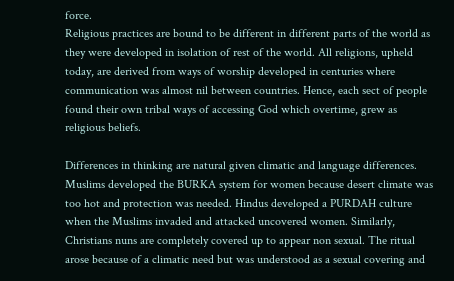force.
Religious practices are bound to be different in different parts of the world as they were developed in isolation of rest of the world. All religions, upheld today, are derived from ways of worship developed in centuries where communication was almost nil between countries. Hence, each sect of people found their own tribal ways of accessing God which overtime, grew as religious beliefs.

Differences in thinking are natural given climatic and language differences. Muslims developed the BURKA system for women because desert climate was too hot and protection was needed. Hindus developed a PURDAH culture when the Muslims invaded and attacked uncovered women. Similarly, Christians nuns are completely covered up to appear non sexual. The ritual arose because of a climatic need but was understood as a sexual covering and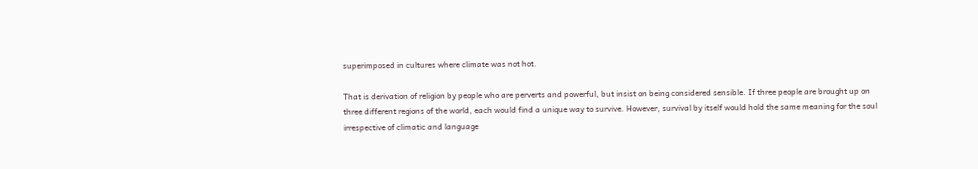superimposed in cultures where climate was not hot.

That is derivation of religion by people who are perverts and powerful, but insist on being considered sensible. If three people are brought up on three different regions of the world, each would find a unique way to survive. However, survival by itself would hold the same meaning for the soul irrespective of climatic and language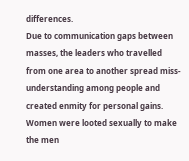differences.
Due to communication gaps between masses, the leaders who travelled from one area to another spread miss-understanding among people and created enmity for personal gains. Women were looted sexually to make the men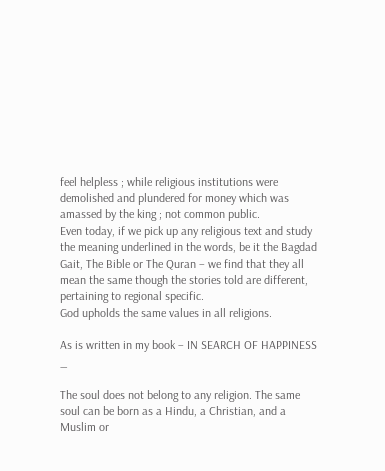feel helpless ; while religious institutions were demolished and plundered for money which was amassed by the king ; not common public.
Even today, if we pick up any religious text and study the meaning underlined in the words, be it the Bagdad Gait, The Bible or The Quran – we find that they all mean the same though the stories told are different, pertaining to regional specific.
God upholds the same values in all religions.

As is written in my book – IN SEARCH OF HAPPINESS _

The soul does not belong to any religion. The same soul can be born as a Hindu, a Christian, and a Muslim or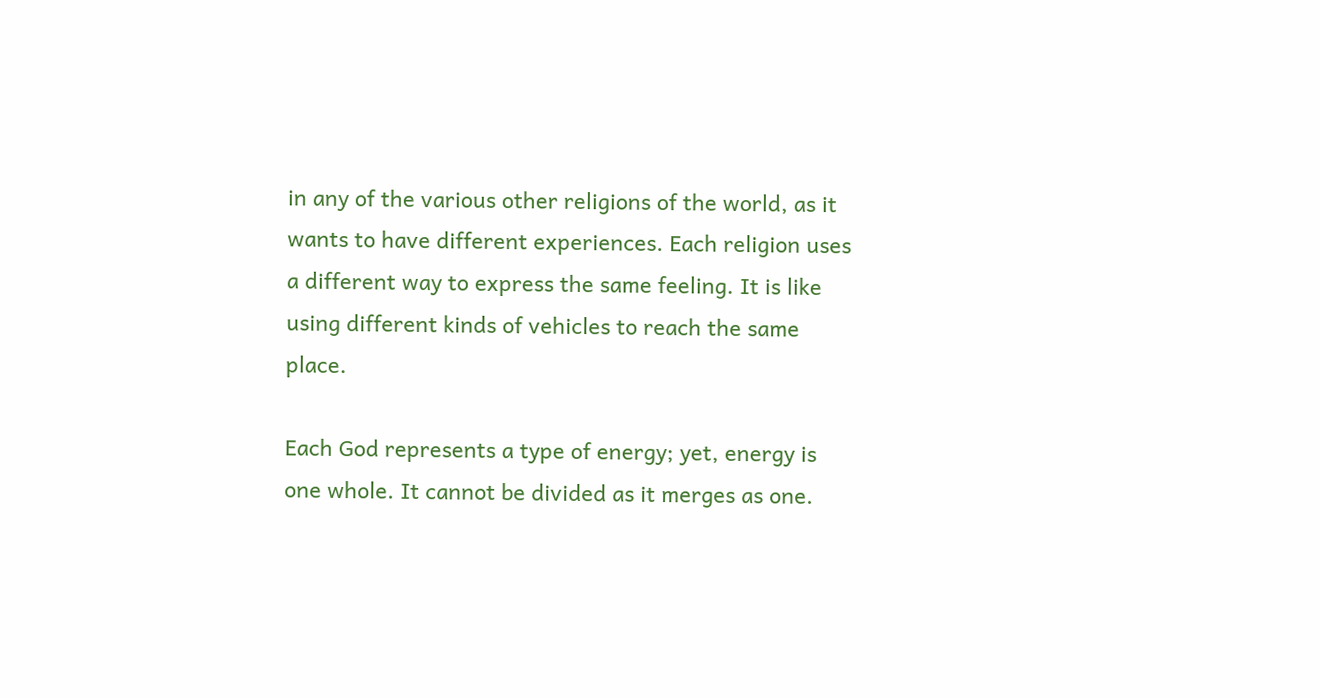in any of the various other religions of the world, as it wants to have different experiences. Each religion uses a different way to express the same feeling. It is like using different kinds of vehicles to reach the same place.

Each God represents a type of energy; yet, energy is one whole. It cannot be divided as it merges as one.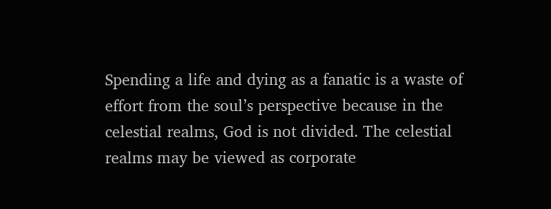Spending a life and dying as a fanatic is a waste of effort from the soul’s perspective because in the celestial realms, God is not divided. The celestial realms may be viewed as corporate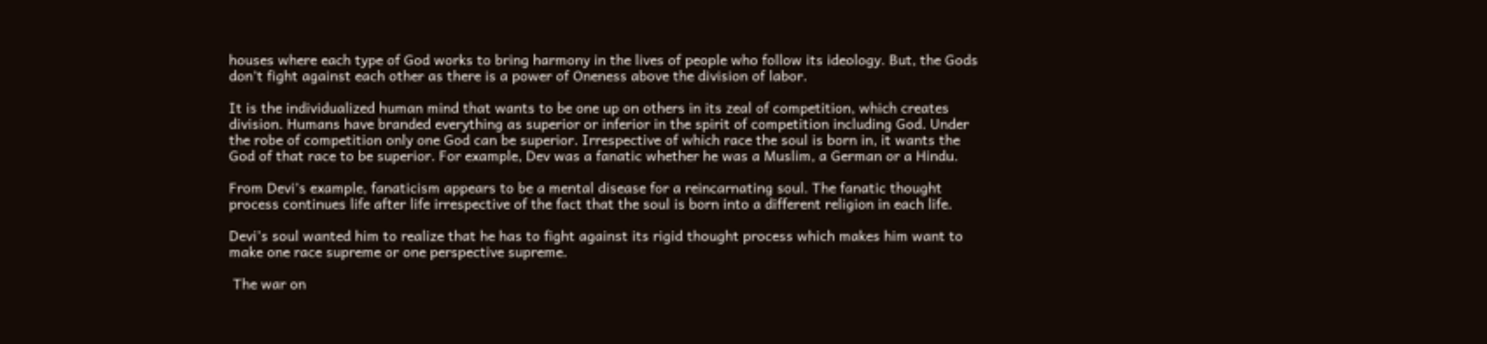houses where each type of God works to bring harmony in the lives of people who follow its ideology. But, the Gods don’t fight against each other as there is a power of Oneness above the division of labor.

It is the individualized human mind that wants to be one up on others in its zeal of competition, which creates division. Humans have branded everything as superior or inferior in the spirit of competition including God. Under the robe of competition only one God can be superior. Irrespective of which race the soul is born in, it wants the God of that race to be superior. For example, Dev was a fanatic whether he was a Muslim, a German or a Hindu.

From Devi’s example, fanaticism appears to be a mental disease for a reincarnating soul. The fanatic thought process continues life after life irrespective of the fact that the soul is born into a different religion in each life.

Devi’s soul wanted him to realize that he has to fight against its rigid thought process which makes him want to make one race supreme or one perspective supreme.

 The war on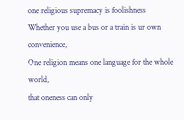one religious supremacy is foolishness
Whether you use a bus or a train is ur own convenience,
One religion means one language for the whole world,
that oneness can only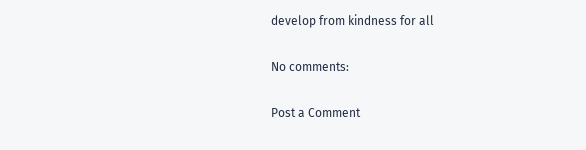develop from kindness for all

No comments:

Post a Comment